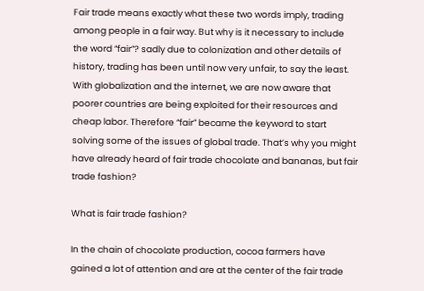Fair trade means exactly what these two words imply, trading among people in a fair way. But why is it necessary to include the word “fair”? sadly due to colonization and other details of history, trading has been until now very unfair, to say the least. With globalization and the internet, we are now aware that poorer countries are being exploited for their resources and cheap labor. Therefore “fair” became the keyword to start solving some of the issues of global trade. That’s why you might have already heard of fair trade chocolate and bananas, but fair trade fashion?

What is fair trade fashion?

In the chain of chocolate production, cocoa farmers have gained a lot of attention and are at the center of the fair trade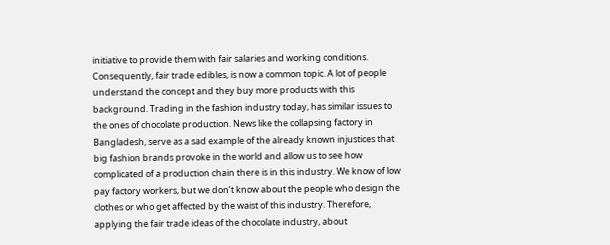initiative to provide them with fair salaries and working conditions. Consequently, fair trade edibles, is now a common topic. A lot of people understand the concept and they buy more products with this background. Trading in the fashion industry today, has similar issues to the ones of chocolate production. News like the collapsing factory in Bangladesh, serve as a sad example of the already known injustices that big fashion brands provoke in the world and allow us to see how complicated of a production chain there is in this industry. We know of low pay factory workers, but we don’t know about the people who design the clothes or who get affected by the waist of this industry. Therefore, applying the fair trade ideas of the chocolate industry, about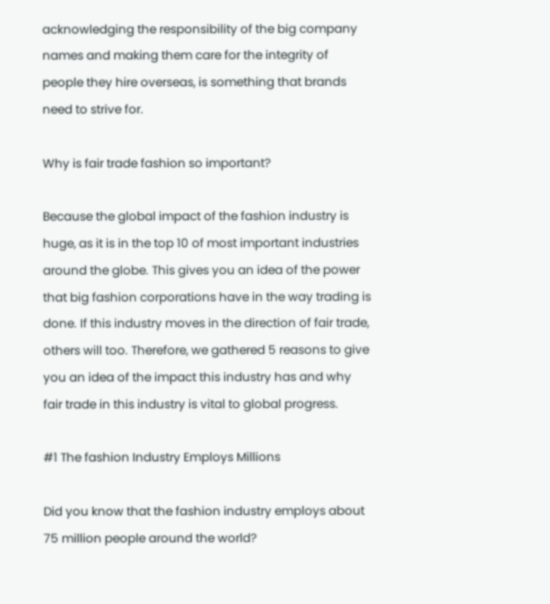acknowledging the responsibility of the big company names and making them care for the integrity of people they hire overseas, is something that brands need to strive for.

Why is fair trade fashion so important?

Because the global impact of the fashion industry is huge, as it is in the top 10 of most important industries around the globe. This gives you an idea of the power that big fashion corporations have in the way trading is done. If this industry moves in the direction of fair trade, others will too. Therefore, we gathered 5 reasons to give you an idea of the impact this industry has and why fair trade in this industry is vital to global progress.

#1 The fashion Industry Employs Millions

Did you know that the fashion industry employs about 75 million people around the world?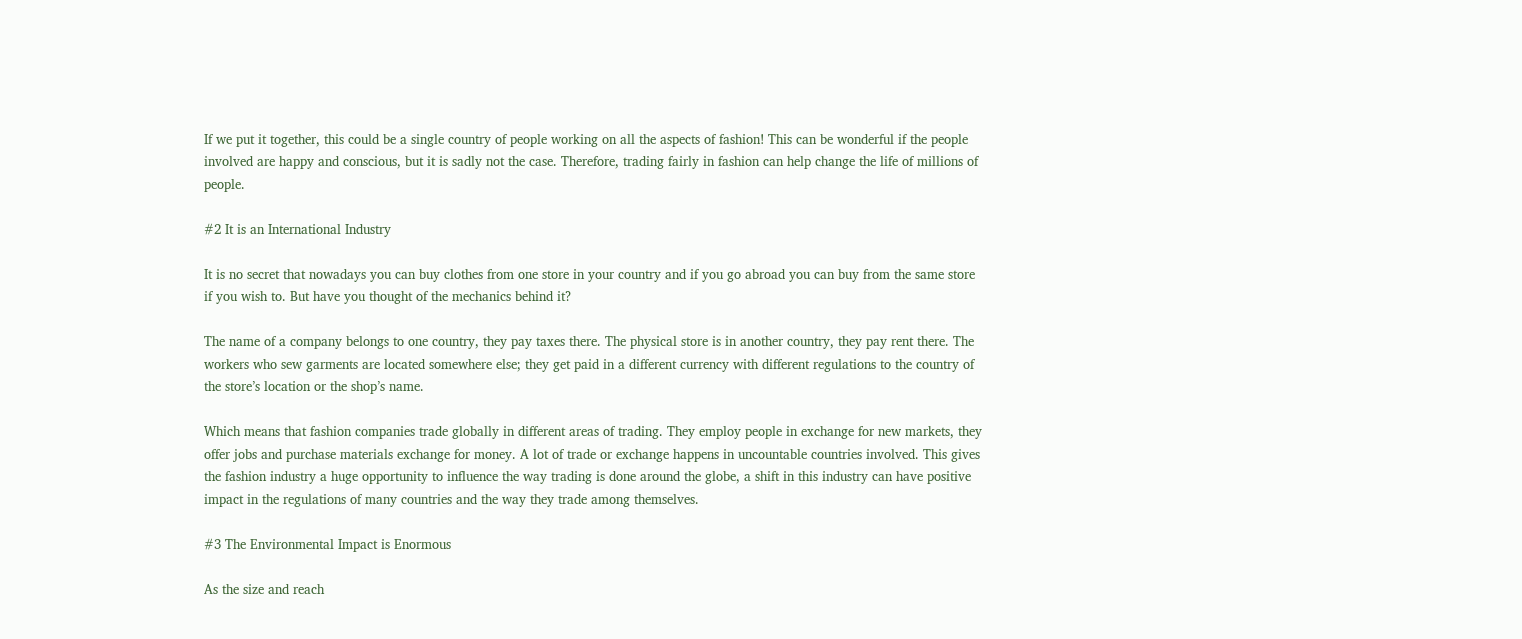If we put it together, this could be a single country of people working on all the aspects of fashion! This can be wonderful if the people involved are happy and conscious, but it is sadly not the case. Therefore, trading fairly in fashion can help change the life of millions of people.

#2 It is an International Industry

It is no secret that nowadays you can buy clothes from one store in your country and if you go abroad you can buy from the same store if you wish to. But have you thought of the mechanics behind it?

The name of a company belongs to one country, they pay taxes there. The physical store is in another country, they pay rent there. The workers who sew garments are located somewhere else; they get paid in a different currency with different regulations to the country of the store’s location or the shop’s name.

Which means that fashion companies trade globally in different areas of trading. They employ people in exchange for new markets, they offer jobs and purchase materials exchange for money. A lot of trade or exchange happens in uncountable countries involved. This gives the fashion industry a huge opportunity to influence the way trading is done around the globe, a shift in this industry can have positive impact in the regulations of many countries and the way they trade among themselves.

#3 The Environmental Impact is Enormous

As the size and reach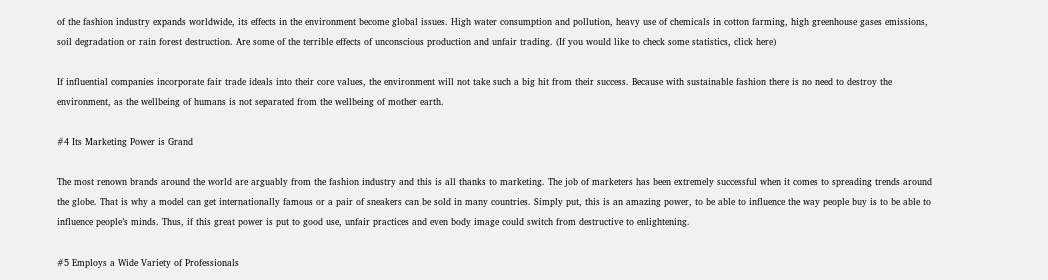of the fashion industry expands worldwide, its effects in the environment become global issues. High water consumption and pollution, heavy use of chemicals in cotton farming, high greenhouse gases emissions, soil degradation or rain forest destruction. Are some of the terrible effects of unconscious production and unfair trading. (If you would like to check some statistics, click here)

If influential companies incorporate fair trade ideals into their core values, the environment will not take such a big hit from their success. Because with sustainable fashion there is no need to destroy the environment, as the wellbeing of humans is not separated from the wellbeing of mother earth.

#4 Its Marketing Power is Grand

The most renown brands around the world are arguably from the fashion industry and this is all thanks to marketing. The job of marketers has been extremely successful when it comes to spreading trends around the globe. That is why a model can get internationally famous or a pair of sneakers can be sold in many countries. Simply put, this is an amazing power, to be able to influence the way people buy is to be able to influence people’s minds. Thus, if this great power is put to good use, unfair practices and even body image could switch from destructive to enlightening.

#5 Employs a Wide Variety of Professionals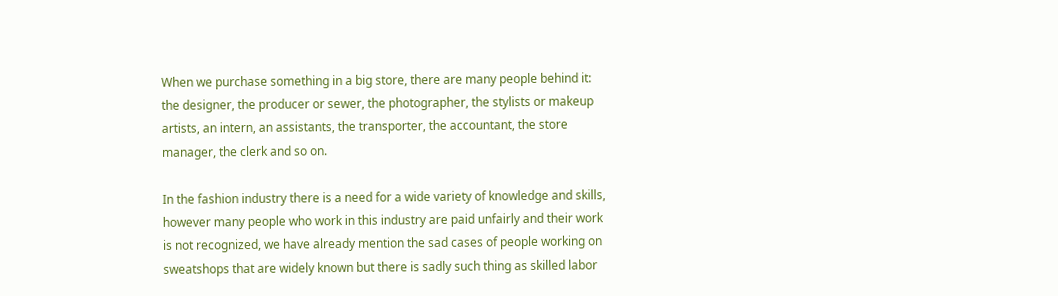When we purchase something in a big store, there are many people behind it: the designer, the producer or sewer, the photographer, the stylists or makeup artists, an intern, an assistants, the transporter, the accountant, the store manager, the clerk and so on.

In the fashion industry there is a need for a wide variety of knowledge and skills, however many people who work in this industry are paid unfairly and their work is not recognized, we have already mention the sad cases of people working on sweatshops that are widely known but there is sadly such thing as skilled labor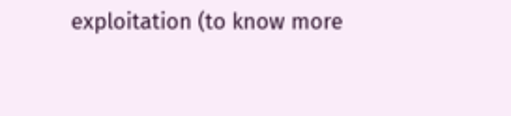exploitation (to know more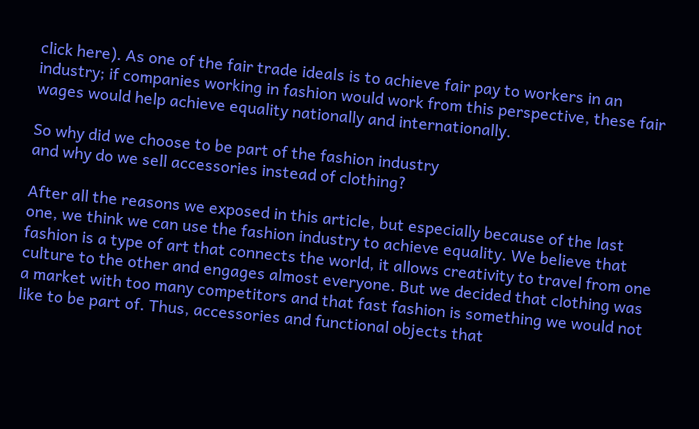click here). As one of the fair trade ideals is to achieve fair pay to workers in an industry; if companies working in fashion would work from this perspective, these fair wages would help achieve equality nationally and internationally.

So why did we choose to be part of the fashion industry
and why do we sell accessories instead of clothing?

After all the reasons we exposed in this article, but especially because of the last one, we think we can use the fashion industry to achieve equality. We believe that fashion is a type of art that connects the world, it allows creativity to travel from one culture to the other and engages almost everyone. But we decided that clothing was a market with too many competitors and that fast fashion is something we would not like to be part of. Thus, accessories and functional objects that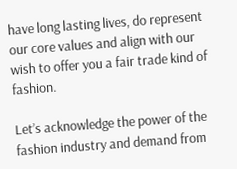have long lasting lives, do represent our core values and align with our wish to offer you a fair trade kind of fashion.

Let’s acknowledge the power of the fashion industry and demand from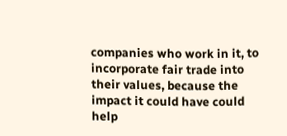companies who work in it, to incorporate fair trade into their values, because the impact it could have could help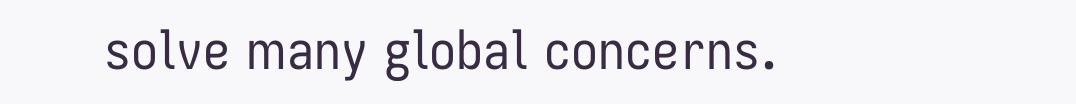solve many global concerns.